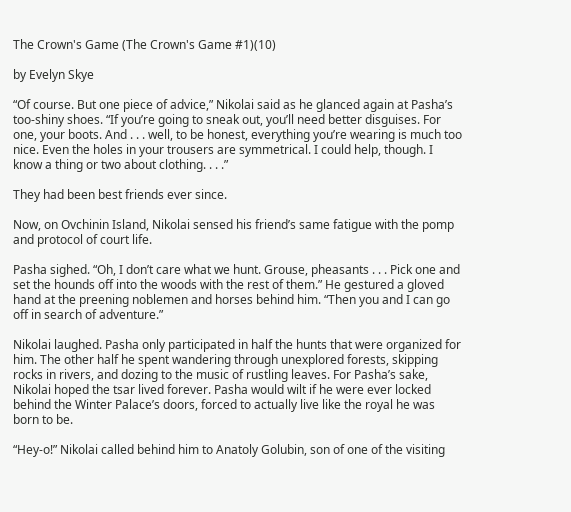The Crown's Game (The Crown's Game #1)(10)

by Evelyn Skye

“Of course. But one piece of advice,” Nikolai said as he glanced again at Pasha’s too-shiny shoes. “If you’re going to sneak out, you’ll need better disguises. For one, your boots. And . . . well, to be honest, everything you’re wearing is much too nice. Even the holes in your trousers are symmetrical. I could help, though. I know a thing or two about clothing. . . .”

They had been best friends ever since.

Now, on Ovchinin Island, Nikolai sensed his friend’s same fatigue with the pomp and protocol of court life.

Pasha sighed. “Oh, I don’t care what we hunt. Grouse, pheasants . . . Pick one and set the hounds off into the woods with the rest of them.” He gestured a gloved hand at the preening noblemen and horses behind him. “Then you and I can go off in search of adventure.”

Nikolai laughed. Pasha only participated in half the hunts that were organized for him. The other half he spent wandering through unexplored forests, skipping rocks in rivers, and dozing to the music of rustling leaves. For Pasha’s sake, Nikolai hoped the tsar lived forever. Pasha would wilt if he were ever locked behind the Winter Palace’s doors, forced to actually live like the royal he was born to be.

“Hey-o!” Nikolai called behind him to Anatoly Golubin, son of one of the visiting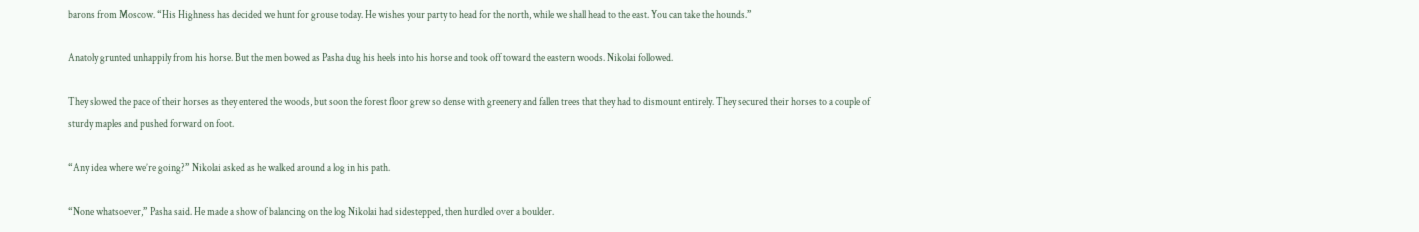barons from Moscow. “His Highness has decided we hunt for grouse today. He wishes your party to head for the north, while we shall head to the east. You can take the hounds.”

Anatoly grunted unhappily from his horse. But the men bowed as Pasha dug his heels into his horse and took off toward the eastern woods. Nikolai followed.

They slowed the pace of their horses as they entered the woods, but soon the forest floor grew so dense with greenery and fallen trees that they had to dismount entirely. They secured their horses to a couple of sturdy maples and pushed forward on foot.

“Any idea where we’re going?” Nikolai asked as he walked around a log in his path.

“None whatsoever,” Pasha said. He made a show of balancing on the log Nikolai had sidestepped, then hurdled over a boulder.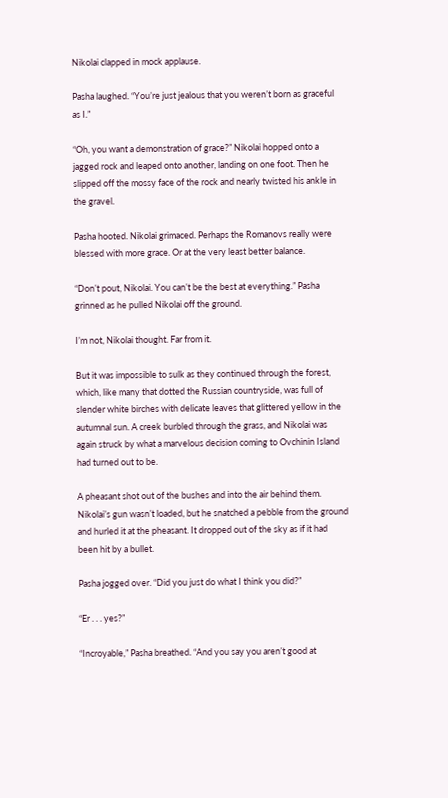Nikolai clapped in mock applause.

Pasha laughed. “You’re just jealous that you weren’t born as graceful as I.”

“Oh, you want a demonstration of grace?” Nikolai hopped onto a jagged rock and leaped onto another, landing on one foot. Then he slipped off the mossy face of the rock and nearly twisted his ankle in the gravel.

Pasha hooted. Nikolai grimaced. Perhaps the Romanovs really were blessed with more grace. Or at the very least better balance.

“Don’t pout, Nikolai. You can’t be the best at everything.” Pasha grinned as he pulled Nikolai off the ground.

I’m not, Nikolai thought. Far from it.

But it was impossible to sulk as they continued through the forest, which, like many that dotted the Russian countryside, was full of slender white birches with delicate leaves that glittered yellow in the autumnal sun. A creek burbled through the grass, and Nikolai was again struck by what a marvelous decision coming to Ovchinin Island had turned out to be.

A pheasant shot out of the bushes and into the air behind them. Nikolai’s gun wasn’t loaded, but he snatched a pebble from the ground and hurled it at the pheasant. It dropped out of the sky as if it had been hit by a bullet.

Pasha jogged over. “Did you just do what I think you did?”

“Er . . . yes?”

“Incroyable,” Pasha breathed. “And you say you aren’t good at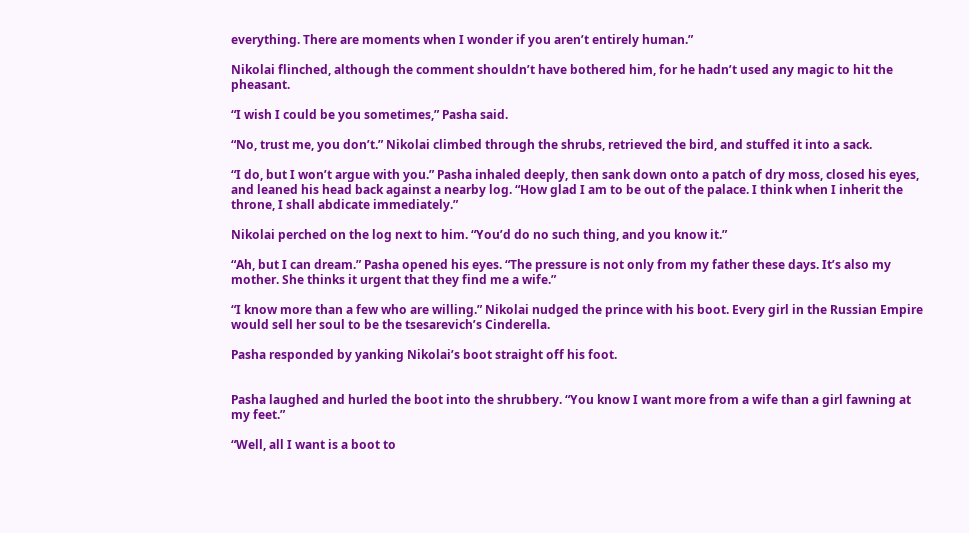everything. There are moments when I wonder if you aren’t entirely human.”

Nikolai flinched, although the comment shouldn’t have bothered him, for he hadn’t used any magic to hit the pheasant.

“I wish I could be you sometimes,” Pasha said.

“No, trust me, you don’t.” Nikolai climbed through the shrubs, retrieved the bird, and stuffed it into a sack.

“I do, but I won’t argue with you.” Pasha inhaled deeply, then sank down onto a patch of dry moss, closed his eyes, and leaned his head back against a nearby log. “How glad I am to be out of the palace. I think when I inherit the throne, I shall abdicate immediately.”

Nikolai perched on the log next to him. “You’d do no such thing, and you know it.”

“Ah, but I can dream.” Pasha opened his eyes. “The pressure is not only from my father these days. It’s also my mother. She thinks it urgent that they find me a wife.”

“I know more than a few who are willing.” Nikolai nudged the prince with his boot. Every girl in the Russian Empire would sell her soul to be the tsesarevich’s Cinderella.

Pasha responded by yanking Nikolai’s boot straight off his foot.


Pasha laughed and hurled the boot into the shrubbery. “You know I want more from a wife than a girl fawning at my feet.”

“Well, all I want is a boot to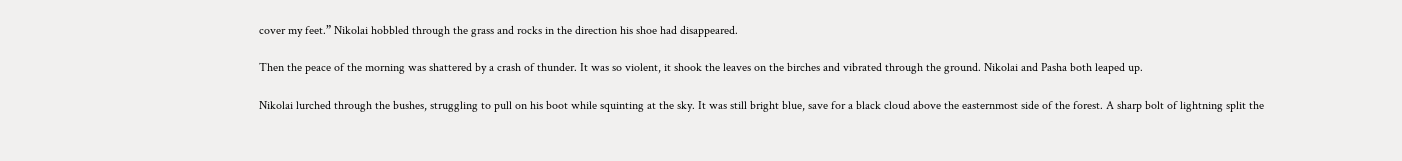cover my feet.” Nikolai hobbled through the grass and rocks in the direction his shoe had disappeared.

Then the peace of the morning was shattered by a crash of thunder. It was so violent, it shook the leaves on the birches and vibrated through the ground. Nikolai and Pasha both leaped up.

Nikolai lurched through the bushes, struggling to pull on his boot while squinting at the sky. It was still bright blue, save for a black cloud above the easternmost side of the forest. A sharp bolt of lightning split the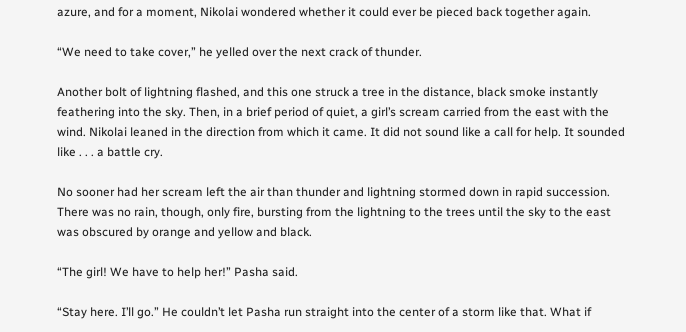azure, and for a moment, Nikolai wondered whether it could ever be pieced back together again.

“We need to take cover,” he yelled over the next crack of thunder.

Another bolt of lightning flashed, and this one struck a tree in the distance, black smoke instantly feathering into the sky. Then, in a brief period of quiet, a girl’s scream carried from the east with the wind. Nikolai leaned in the direction from which it came. It did not sound like a call for help. It sounded like . . . a battle cry.

No sooner had her scream left the air than thunder and lightning stormed down in rapid succession. There was no rain, though, only fire, bursting from the lightning to the trees until the sky to the east was obscured by orange and yellow and black.

“The girl! We have to help her!” Pasha said.

“Stay here. I’ll go.” He couldn’t let Pasha run straight into the center of a storm like that. What if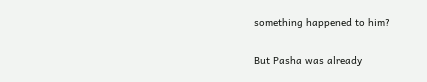something happened to him?

But Pasha was already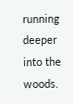running deeper into the woods.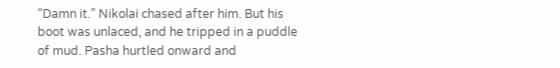“Damn it.” Nikolai chased after him. But his boot was unlaced, and he tripped in a puddle of mud. Pasha hurtled onward and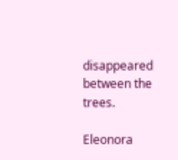disappeared between the trees.

Eleonora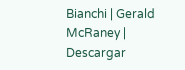Bianchi | Gerald McRaney | Descargar